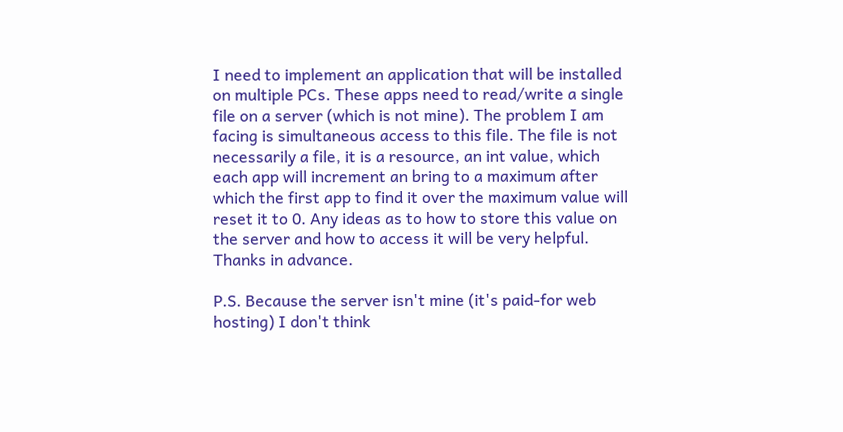I need to implement an application that will be installed on multiple PCs. These apps need to read/write a single file on a server (which is not mine). The problem I am facing is simultaneous access to this file. The file is not necessarily a file, it is a resource, an int value, which each app will increment an bring to a maximum after which the first app to find it over the maximum value will reset it to 0. Any ideas as to how to store this value on the server and how to access it will be very helpful. Thanks in advance.

P.S. Because the server isn't mine (it's paid-for web hosting) I don't think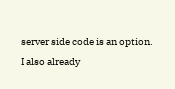server side code is an option. I also already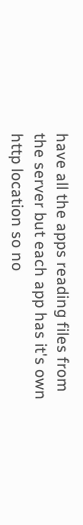have all the apps reading files from the server but each app has it's own http location so no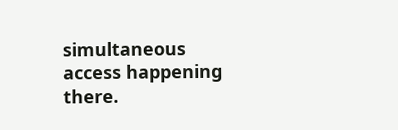simultaneous access happening there.